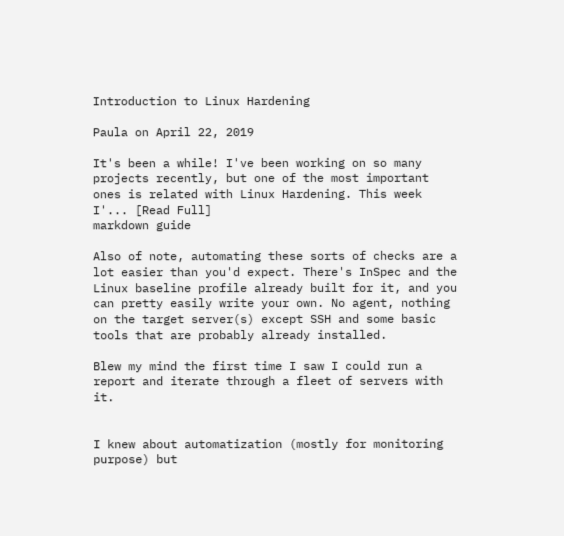Introduction to Linux Hardening

Paula on April 22, 2019

It's been a while! I've been working on so many projects recently, but one of the most important ones is related with Linux Hardening. This week I'... [Read Full]
markdown guide

Also of note, automating these sorts of checks are a lot easier than you'd expect. There's InSpec and the Linux baseline profile already built for it, and you can pretty easily write your own. No agent, nothing on the target server(s) except SSH and some basic tools that are probably already installed.

Blew my mind the first time I saw I could run a report and iterate through a fleet of servers with it.


I knew about automatization (mostly for monitoring purpose) but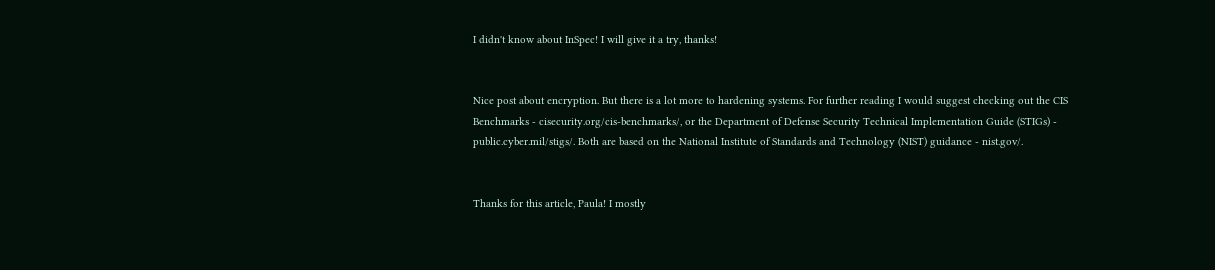I didn't know about InSpec! I will give it a try, thanks!


Nice post about encryption. But there is a lot more to hardening systems. For further reading I would suggest checking out the CIS Benchmarks - cisecurity.org/cis-benchmarks/, or the Department of Defense Security Technical Implementation Guide (STIGs) - public.cyber.mil/stigs/. Both are based on the National Institute of Standards and Technology (NIST) guidance - nist.gov/.


Thanks for this article, Paula! I mostly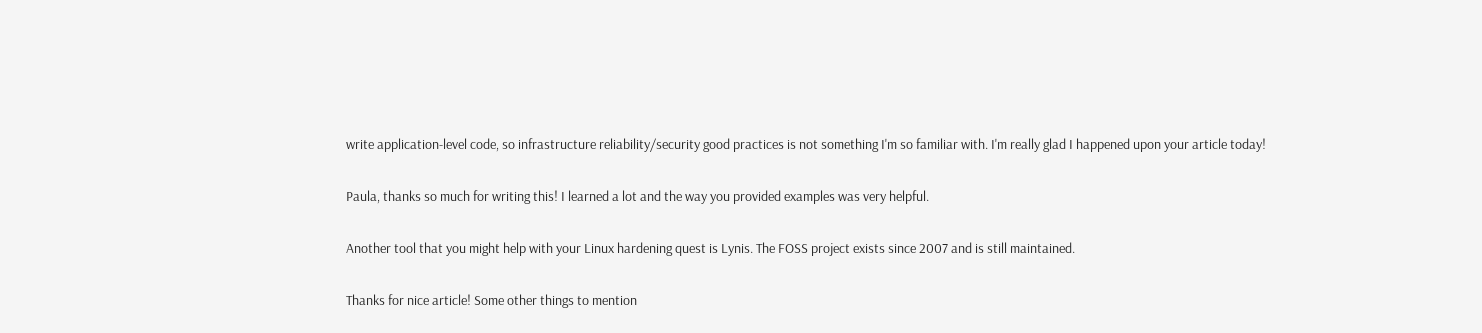write application-level code, so infrastructure reliability/security good practices is not something I'm so familiar with. I'm really glad I happened upon your article today!


Paula, thanks so much for writing this! I learned a lot and the way you provided examples was very helpful.


Another tool that you might help with your Linux hardening quest is Lynis. The FOSS project exists since 2007 and is still maintained.


Thanks for nice article! Some other things to mention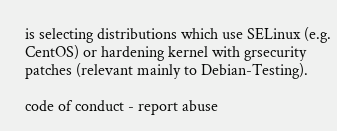is selecting distributions which use SELinux (e.g. CentOS) or hardening kernel with grsecurity patches (relevant mainly to Debian-Testing).

code of conduct - report abuse